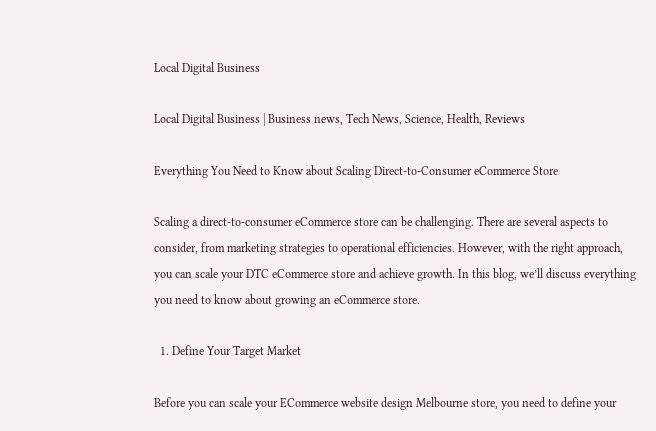Local Digital Business

Local Digital Business | Business news, Tech News, Science, Health, Reviews

Everything You Need to Know about Scaling Direct-to-Consumer eCommerce Store

Scaling a direct-to-consumer eCommerce store can be challenging. There are several aspects to consider, from marketing strategies to operational efficiencies. However, with the right approach, you can scale your DTC eCommerce store and achieve growth. In this blog, we’ll discuss everything you need to know about growing an eCommerce store.

  1. Define Your Target Market

Before you can scale your ECommerce website design Melbourne store, you need to define your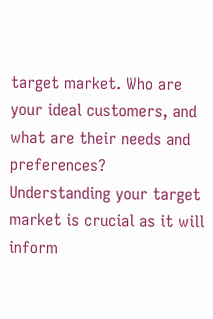target market. Who are your ideal customers, and what are their needs and preferences? Understanding your target market is crucial as it will inform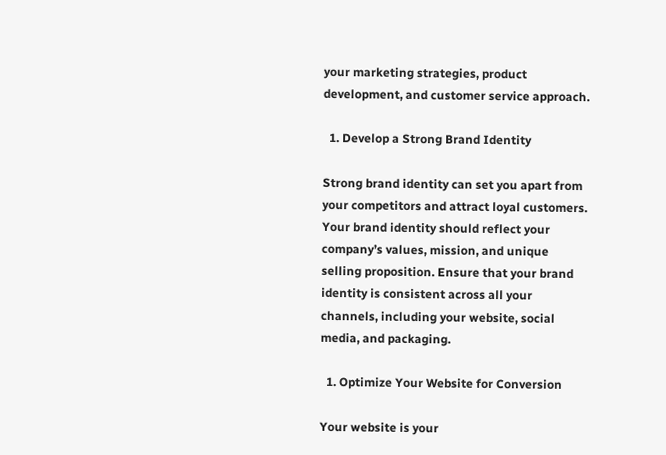your marketing strategies, product development, and customer service approach.

  1. Develop a Strong Brand Identity

Strong brand identity can set you apart from your competitors and attract loyal customers. Your brand identity should reflect your company’s values, mission, and unique selling proposition. Ensure that your brand identity is consistent across all your channels, including your website, social media, and packaging.

  1. Optimize Your Website for Conversion

Your website is your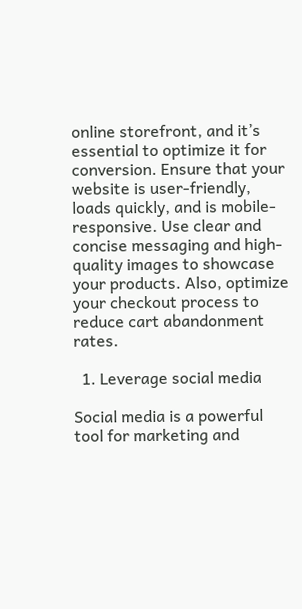online storefront, and it’s essential to optimize it for conversion. Ensure that your website is user-friendly, loads quickly, and is mobile-responsive. Use clear and concise messaging and high-quality images to showcase your products. Also, optimize your checkout process to reduce cart abandonment rates.

  1. Leverage social media

Social media is a powerful tool for marketing and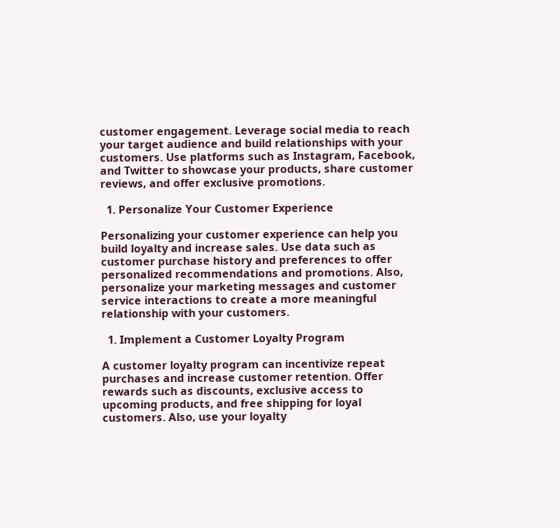customer engagement. Leverage social media to reach your target audience and build relationships with your customers. Use platforms such as Instagram, Facebook, and Twitter to showcase your products, share customer reviews, and offer exclusive promotions.

  1. Personalize Your Customer Experience

Personalizing your customer experience can help you build loyalty and increase sales. Use data such as customer purchase history and preferences to offer personalized recommendations and promotions. Also, personalize your marketing messages and customer service interactions to create a more meaningful relationship with your customers.

  1. Implement a Customer Loyalty Program

A customer loyalty program can incentivize repeat purchases and increase customer retention. Offer rewards such as discounts, exclusive access to upcoming products, and free shipping for loyal customers. Also, use your loyalty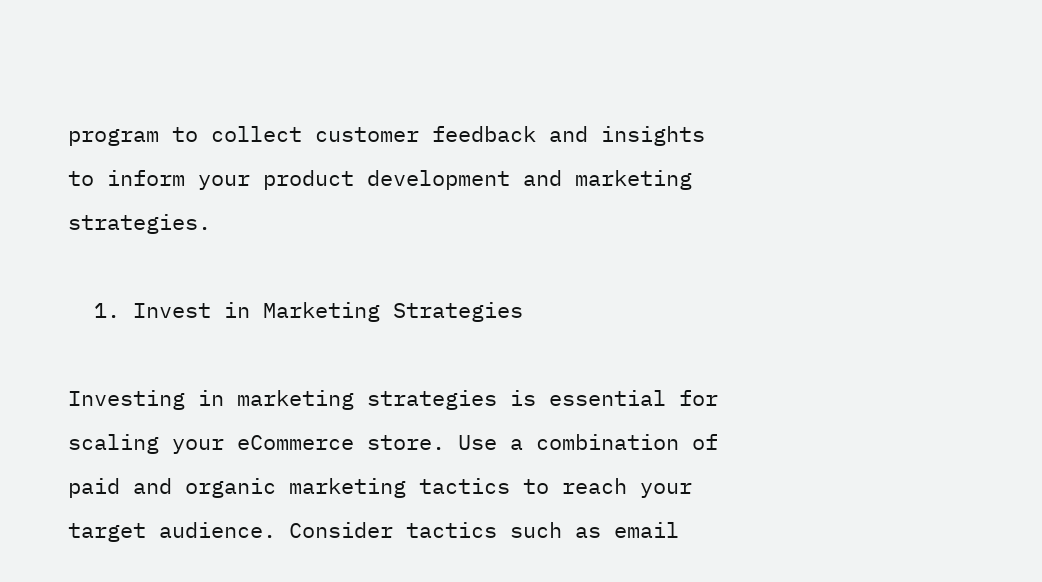program to collect customer feedback and insights to inform your product development and marketing strategies.

  1. Invest in Marketing Strategies

Investing in marketing strategies is essential for scaling your eCommerce store. Use a combination of paid and organic marketing tactics to reach your target audience. Consider tactics such as email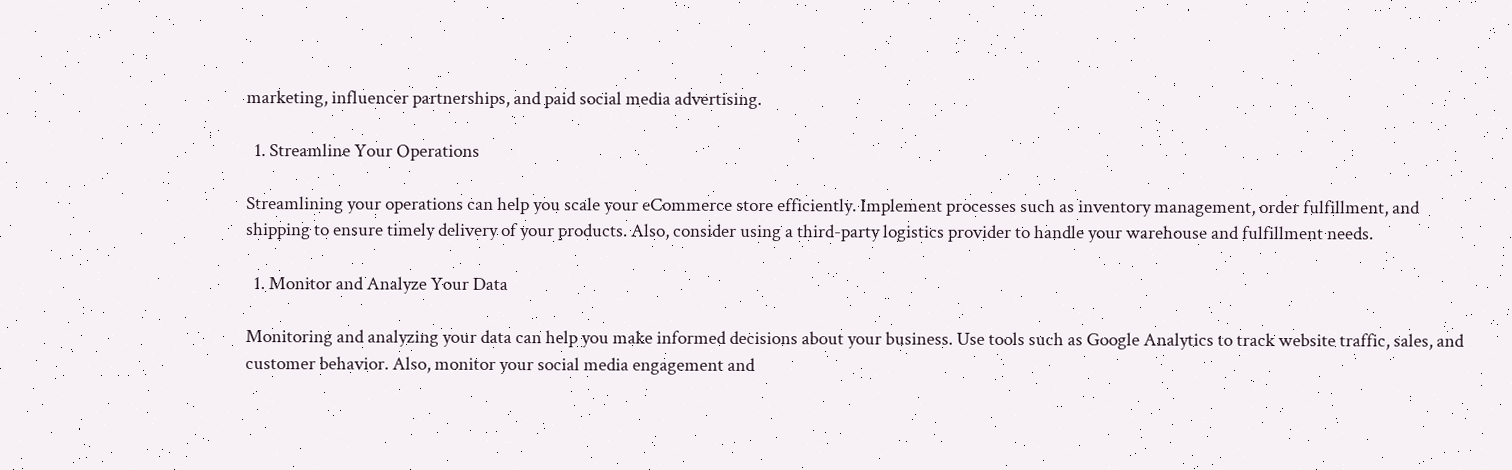marketing, influencer partnerships, and paid social media advertising.

  1. Streamline Your Operations

Streamlining your operations can help you scale your eCommerce store efficiently. Implement processes such as inventory management, order fulfillment, and shipping to ensure timely delivery of your products. Also, consider using a third-party logistics provider to handle your warehouse and fulfillment needs.

  1. Monitor and Analyze Your Data

Monitoring and analyzing your data can help you make informed decisions about your business. Use tools such as Google Analytics to track website traffic, sales, and customer behavior. Also, monitor your social media engagement and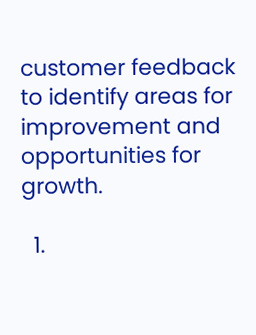customer feedback to identify areas for improvement and opportunities for growth.

  1.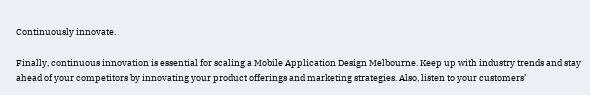Continuously innovate.

Finally, continuous innovation is essential for scaling a Mobile Application Design Melbourne. Keep up with industry trends and stay ahead of your competitors by innovating your product offerings and marketing strategies. Also, listen to your customers’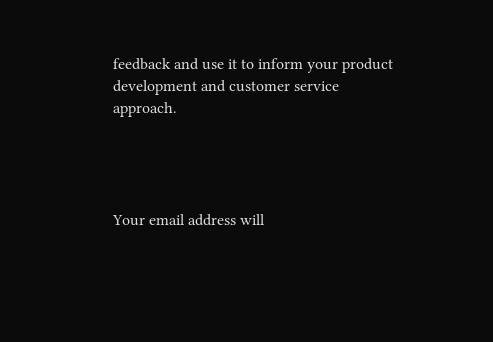feedback and use it to inform your product development and customer service approach.




Your email address will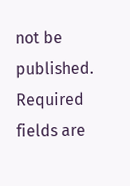not be published. Required fields are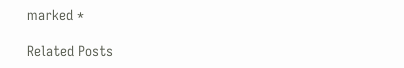marked *

Related Posts